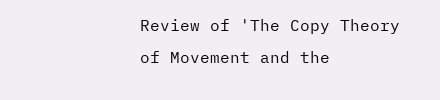Review of 'The Copy Theory of Movement and the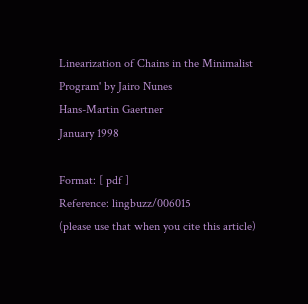Linearization of Chains in the Minimalist Program' by Jairo Nunes
Hans-Martin Gaertner
January 1998

Format: [ pdf ]
Reference: lingbuzz/006015
(please use that when you cite this article)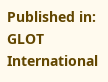Published in: GLOT International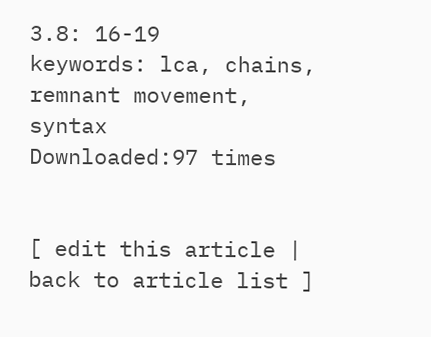3.8: 16-19
keywords: lca, chains, remnant movement, syntax
Downloaded:97 times


[ edit this article | back to article list ]